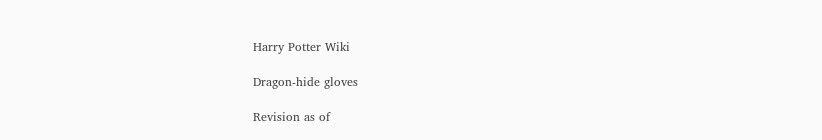Harry Potter Wiki

Dragon-hide gloves

Revision as of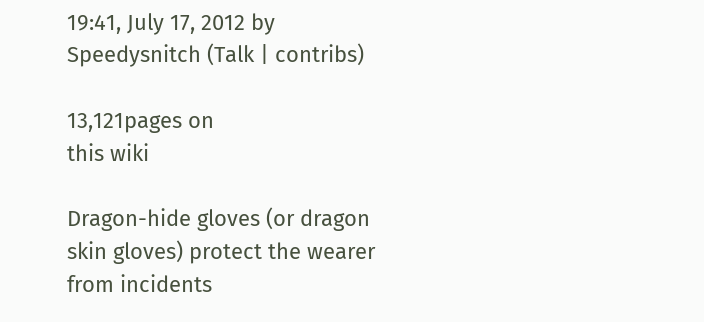19:41, July 17, 2012 by Speedysnitch (Talk | contribs)

13,121pages on
this wiki

Dragon-hide gloves (or dragon skin gloves) protect the wearer from incidents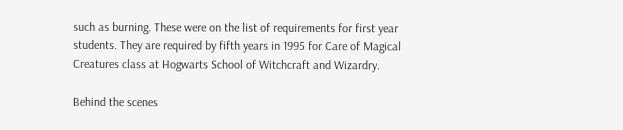such as burning. These were on the list of requirements for first year students. They are required by fifth years in 1995 for Care of Magical Creatures class at Hogwarts School of Witchcraft and Wizardry.

Behind the scenes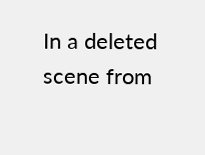In a deleted scene from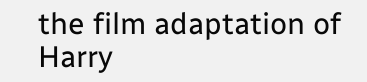the film adaptation of Harry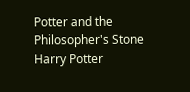Potter and the Philosopher's Stone Harry Potter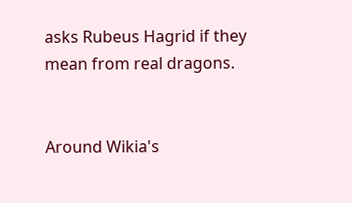asks Rubeus Hagrid if they mean from real dragons.


Around Wikia's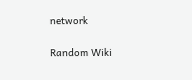network

Random Wiki